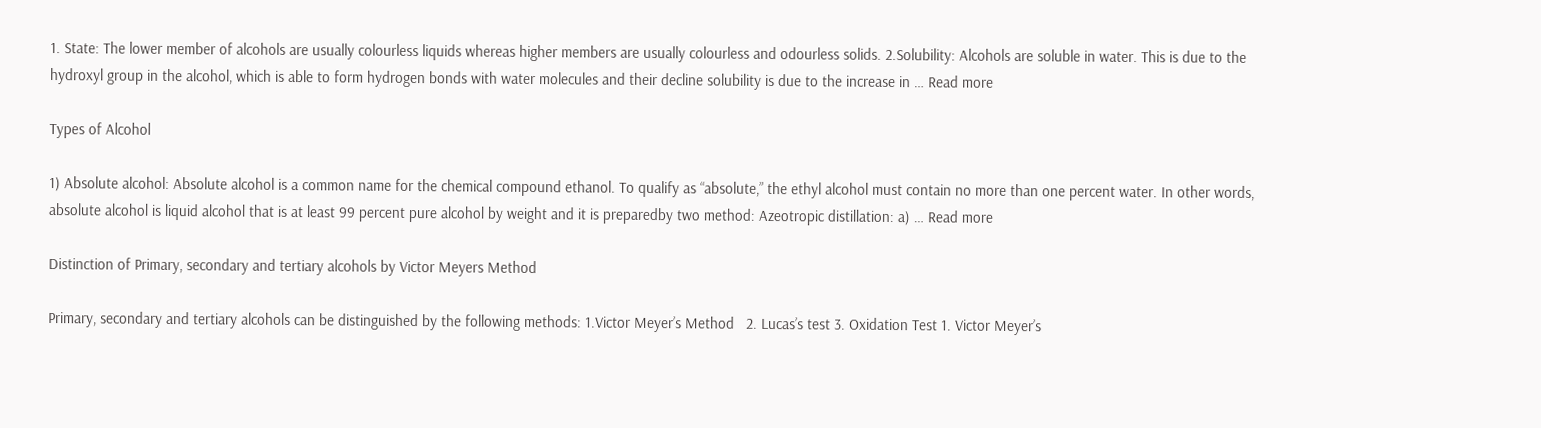1. State: The lower member of alcohols are usually colourless liquids whereas higher members are usually colourless and odourless solids. 2.Solubility: Alcohols are soluble in water. This is due to the hydroxyl group in the alcohol, which is able to form hydrogen bonds with water molecules and their decline solubility is due to the increase in … Read more

Types of Alcohol

1) Absolute alcohol: Absolute alcohol is a common name for the chemical compound ethanol. To qualify as “absolute,” the ethyl alcohol must contain no more than one percent water. In other words, absolute alcohol is liquid alcohol that is at least 99 percent pure alcohol by weight and it is preparedby two method: Azeotropic distillation: a) … Read more

Distinction of Primary, secondary and tertiary alcohols by Victor Meyers Method

Primary, secondary and tertiary alcohols can be distinguished by the following methods: 1.Victor Meyer’s Method   2. Lucas’s test 3. Oxidation Test 1. Victor Meyer’s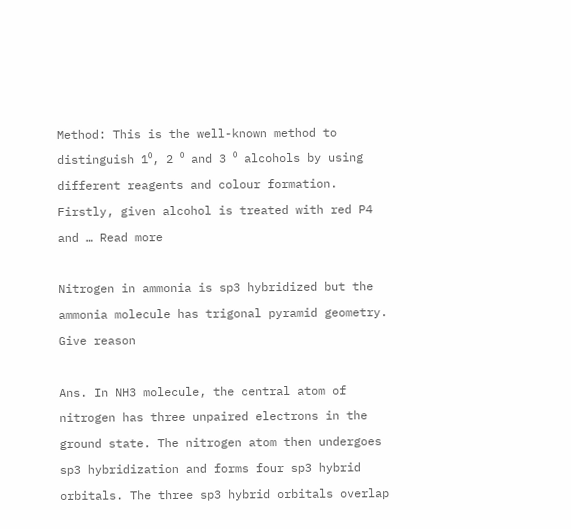Method: This is the well-known method to distinguish 1⁰, 2 ⁰ and 3 ⁰ alcohols by using different reagents and colour formation. Firstly, given alcohol is treated with red P4 and … Read more

Nitrogen in ammonia is sp3 hybridized but the ammonia molecule has trigonal pyramid geometry. Give reason

Ans. In NH3 molecule, the central atom of nitrogen has three unpaired electrons in the ground state. The nitrogen atom then undergoes sp3 hybridization and forms four sp3 hybrid orbitals. The three sp3 hybrid orbitals overlap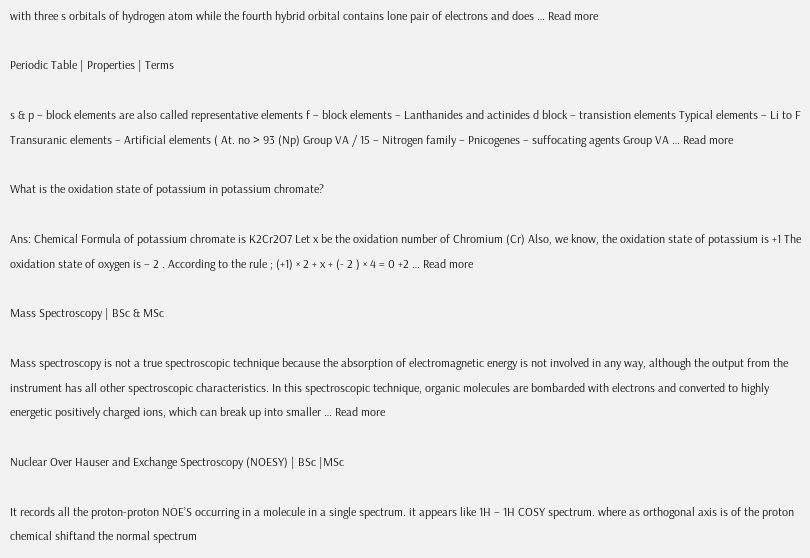with three s orbitals of hydrogen atom while the fourth hybrid orbital contains lone pair of electrons and does … Read more

Periodic Table | Properties | Terms

s & p – block elements are also called representative elements f – block elements – Lanthanides and actinides d block – transistion elements Typical elements – Li to F Transuranic elements – Artificial elements ( At. no > 93 (Np) Group VA / 15 – Nitrogen family – Pnicogenes – suffocating agents Group VA … Read more

What is the oxidation state of potassium in potassium chromate?

Ans: Chemical Formula of potassium chromate is K2Cr2O7 Let x be the oxidation number of Chromium (Cr) Also, we know, the oxidation state of potassium is +1 The oxidation state of oxygen is – 2 . According to the rule ; (+1) × 2 + x + (- 2 ) × 4 = 0 +2 … Read more

Mass Spectroscopy | BSc & MSc

Mass spectroscopy is not a true spectroscopic technique because the absorption of electromagnetic energy is not involved in any way, although the output from the instrument has all other spectroscopic characteristics. In this spectroscopic technique, organic molecules are bombarded with electrons and converted to highly energetic positively charged ions, which can break up into smaller … Read more

Nuclear Over Hauser and Exchange Spectroscopy (NOESY) | BSc |MSc

It records all the proton-proton NOE’S occurring in a molecule in a single spectrum. it appears like 1H – 1H COSY spectrum. where as orthogonal axis is of the proton chemical shiftand the normal spectrum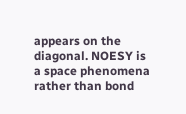appears on the diagonal. NOESY is a space phenomena rather than bond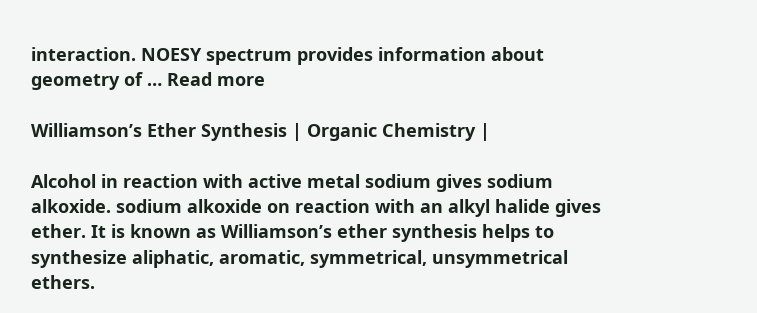interaction. NOESY spectrum provides information about geometry of … Read more

Williamson’s Ether Synthesis | Organic Chemistry |

Alcohol in reaction with active metal sodium gives sodium alkoxide. sodium alkoxide on reaction with an alkyl halide gives ether. It is known as Williamson’s ether synthesis helps to synthesize aliphatic, aromatic, symmetrical, unsymmetrical ethers.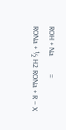ROH + Na         =                    RONa + ½ H2 RONa + R – X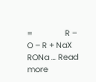=                R – O – R + NaX RONa … Read more